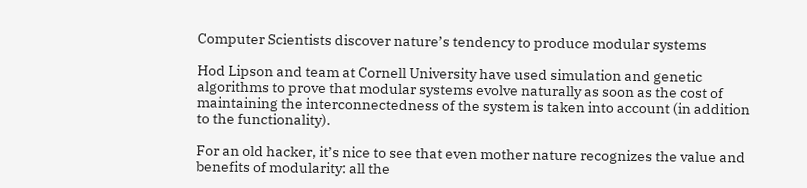Computer Scientists discover nature’s tendency to produce modular systems

Hod Lipson and team at Cornell University have used simulation and genetic algorithms to prove that modular systems evolve naturally as soon as the cost of maintaining the interconnectedness of the system is taken into account (in addition to the functionality).

For an old hacker, it’s nice to see that even mother nature recognizes the value and benefits of modularity: all the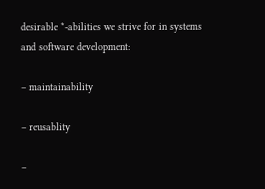desirable *-abilities we strive for in systems and software development:

– maintainability

– reusablity

–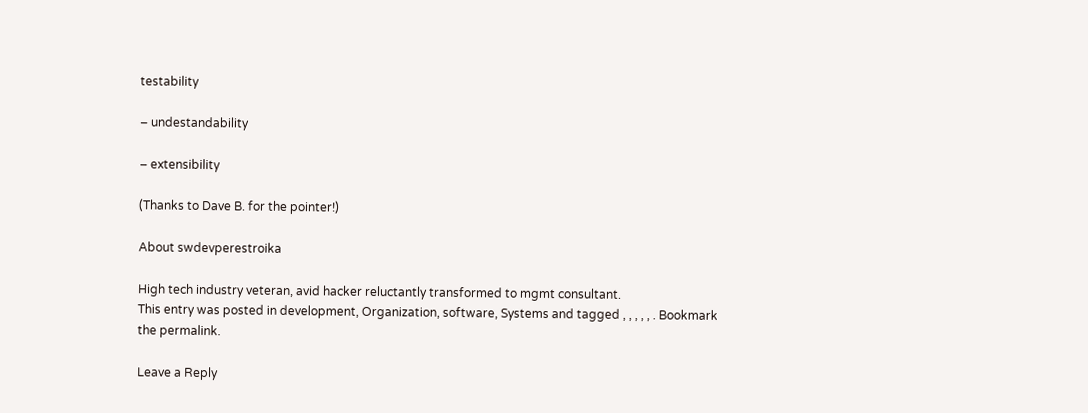testability

– undestandability

– extensibility

(Thanks to Dave B. for the pointer!)

About swdevperestroika

High tech industry veteran, avid hacker reluctantly transformed to mgmt consultant.
This entry was posted in development, Organization, software, Systems and tagged , , , , , . Bookmark the permalink.

Leave a Reply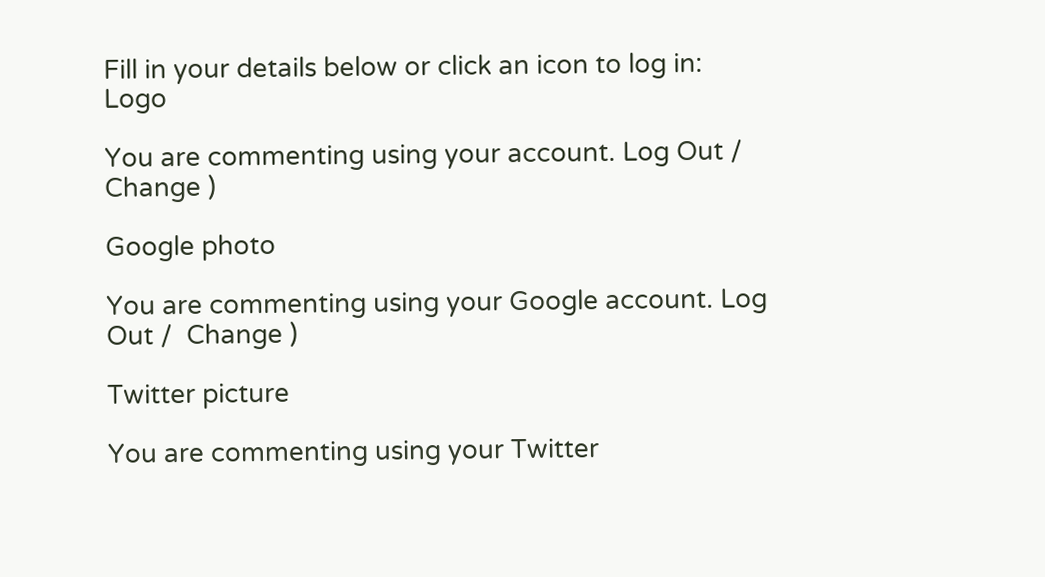Fill in your details below or click an icon to log in: Logo

You are commenting using your account. Log Out /  Change )

Google photo

You are commenting using your Google account. Log Out /  Change )

Twitter picture

You are commenting using your Twitter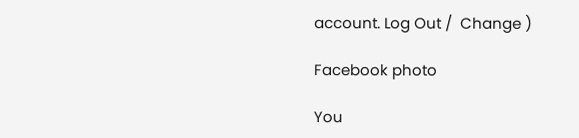account. Log Out /  Change )

Facebook photo

You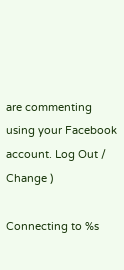are commenting using your Facebook account. Log Out /  Change )

Connecting to %s